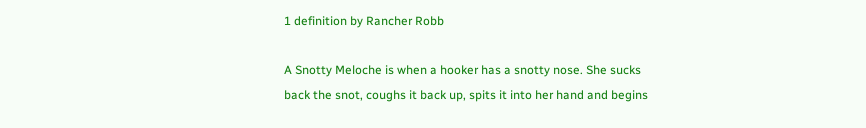1 definition by Rancher Robb

A Snotty Meloche is when a hooker has a snotty nose. She sucks back the snot, coughs it back up, spits it into her hand and begins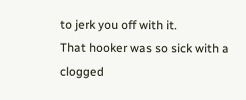to jerk you off with it.
That hooker was so sick with a clogged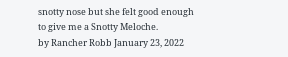snotty nose but she felt good enough to give me a Snotty Meloche.
by Rancher Robb January 23, 2022